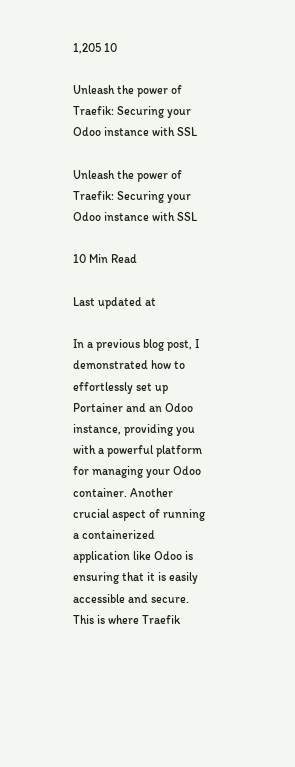1,205 10

Unleash the power of Traefik: Securing your Odoo instance with SSL

Unleash the power of Traefik: Securing your Odoo instance with SSL

10 Min Read

Last updated at

In a previous blog post, I demonstrated how to effortlessly set up Portainer and an Odoo instance, providing you with a powerful platform for managing your Odoo container. Another crucial aspect of running a containerized application like Odoo is ensuring that it is easily accessible and secure. This is where Traefik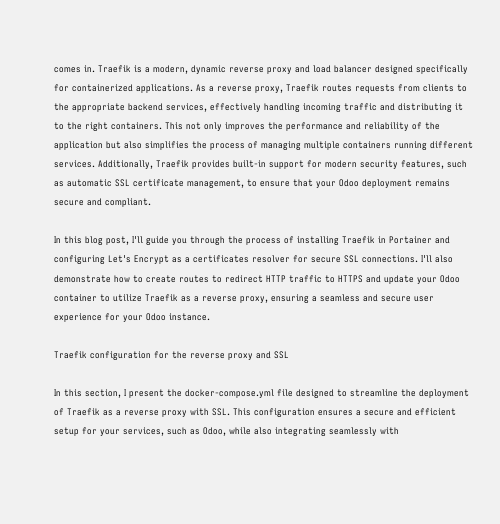comes in. Traefik is a modern, dynamic reverse proxy and load balancer designed specifically for containerized applications. As a reverse proxy, Traefik routes requests from clients to the appropriate backend services, effectively handling incoming traffic and distributing it to the right containers. This not only improves the performance and reliability of the application but also simplifies the process of managing multiple containers running different services. Additionally, Traefik provides built-in support for modern security features, such as automatic SSL certificate management, to ensure that your Odoo deployment remains secure and compliant.

In this blog post, I'll guide you through the process of installing Traefik in Portainer and configuring Let's Encrypt as a certificates resolver for secure SSL connections. I'll also demonstrate how to create routes to redirect HTTP traffic to HTTPS and update your Odoo container to utilize Traefik as a reverse proxy, ensuring a seamless and secure user experience for your Odoo instance.

Traefik configuration for the reverse proxy and SSL

In this section, I present the docker-compose.yml file designed to streamline the deployment of Traefik as a reverse proxy with SSL. This configuration ensures a secure and efficient setup for your services, such as Odoo, while also integrating seamlessly with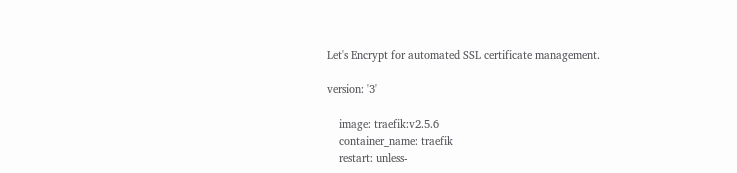Let's Encrypt for automated SSL certificate management.

version: '3'

    image: traefik:v2.5.6
    container_name: traefik
    restart: unless-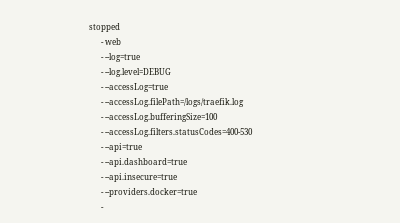stopped
      - web
      - --log=true
      - --log.level=DEBUG
      - --accessLog=true
      - --accessLog.filePath=/logs/traefik.log
      - --accessLog.bufferingSize=100
      - --accessLog.filters.statusCodes=400-530
      - --api=true
      - --api.dashboard=true
      - --api.insecure=true
      - --providers.docker=true
      -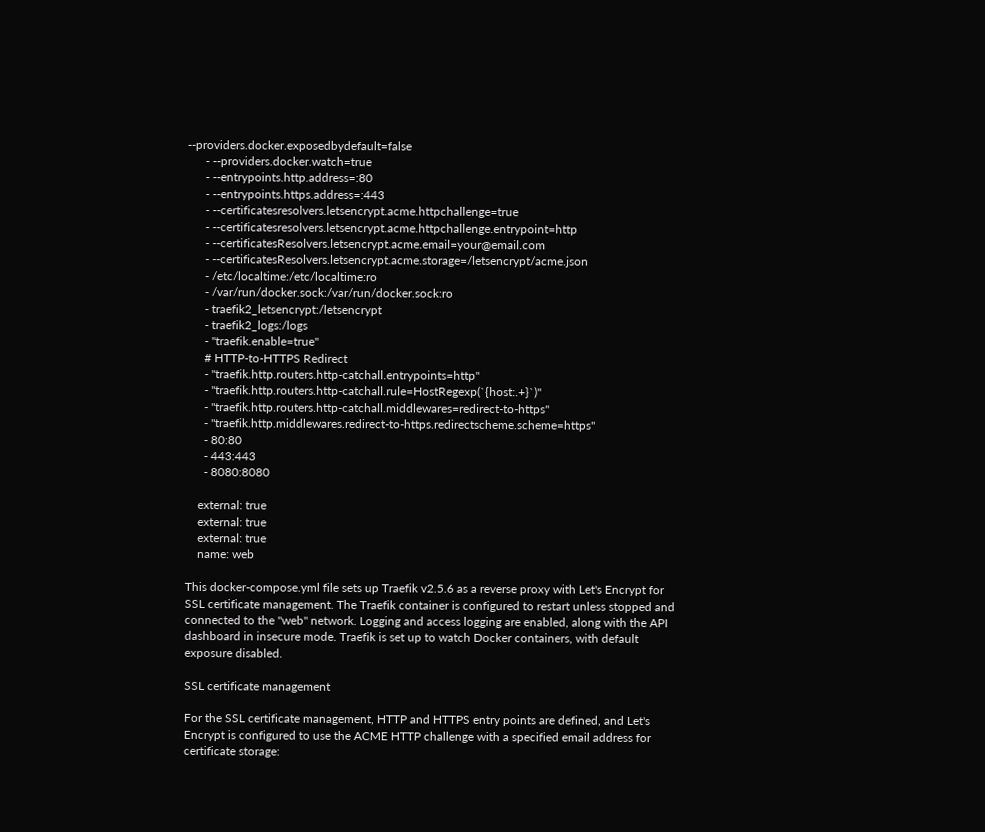--providers.docker.exposedbydefault=false
      - --providers.docker.watch=true
      - --entrypoints.http.address=:80
      - --entrypoints.https.address=:443
      - --certificatesresolvers.letsencrypt.acme.httpchallenge=true
      - --certificatesresolvers.letsencrypt.acme.httpchallenge.entrypoint=http
      - --certificatesResolvers.letsencrypt.acme.email=your@email.com
      - --certificatesResolvers.letsencrypt.acme.storage=/letsencrypt/acme.json
      - /etc/localtime:/etc/localtime:ro
      - /var/run/docker.sock:/var/run/docker.sock:ro
      - traefik2_letsencrypt:/letsencrypt
      - traefik2_logs:/logs
      - "traefik.enable=true"
      # HTTP-to-HTTPS Redirect
      - "traefik.http.routers.http-catchall.entrypoints=http"
      - "traefik.http.routers.http-catchall.rule=HostRegexp(`{host:.+}`)"
      - "traefik.http.routers.http-catchall.middlewares=redirect-to-https"
      - "traefik.http.middlewares.redirect-to-https.redirectscheme.scheme=https"
      - 80:80
      - 443:443
      - 8080:8080

    external: true
    external: true
    external: true
    name: web

This docker-compose.yml file sets up Traefik v2.5.6 as a reverse proxy with Let's Encrypt for SSL certificate management. The Traefik container is configured to restart unless stopped and connected to the "web" network. Logging and access logging are enabled, along with the API dashboard in insecure mode. Traefik is set up to watch Docker containers, with default exposure disabled.

SSL certificate management

For the SSL certificate management, HTTP and HTTPS entry points are defined, and Let's Encrypt is configured to use the ACME HTTP challenge with a specified email address for certificate storage: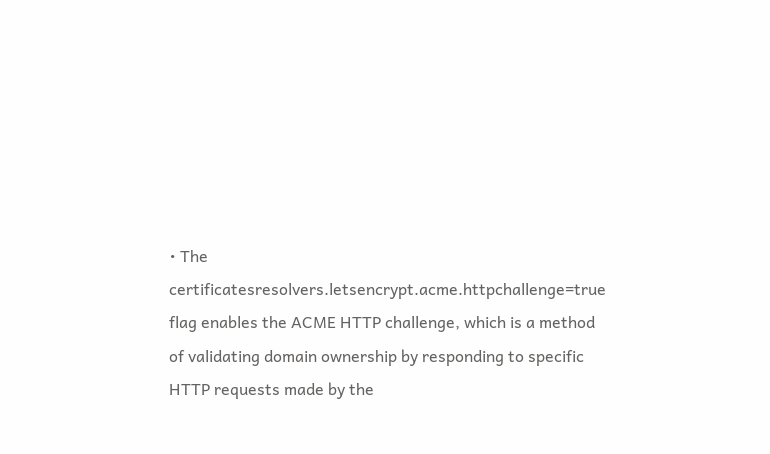• The certificatesresolvers.letsencrypt.acme.httpchallenge=true flag enables the ACME HTTP challenge, which is a method of validating domain ownership by responding to specific HTTP requests made by the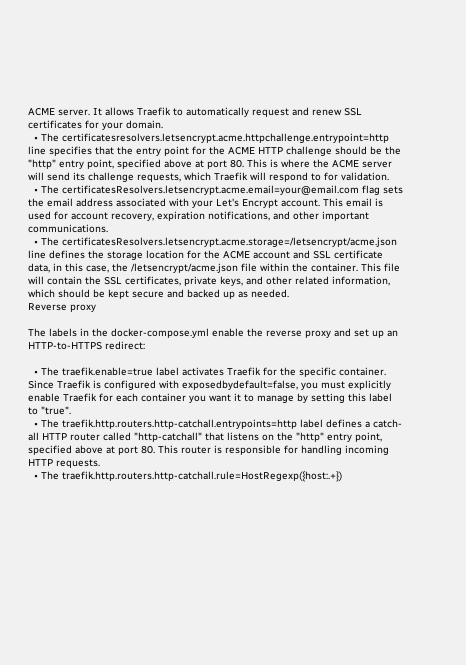ACME server. It allows Traefik to automatically request and renew SSL certificates for your domain.
  • The certificatesresolvers.letsencrypt.acme.httpchallenge.entrypoint=http line specifies that the entry point for the ACME HTTP challenge should be the "http" entry point, specified above at port 80. This is where the ACME server will send its challenge requests, which Traefik will respond to for validation.
  • The certificatesResolvers.letsencrypt.acme.email=your@email.com flag sets the email address associated with your Let's Encrypt account. This email is used for account recovery, expiration notifications, and other important communications.
  • The certificatesResolvers.letsencrypt.acme.storage=/letsencrypt/acme.json line defines the storage location for the ACME account and SSL certificate data, in this case, the /letsencrypt/acme.json file within the container. This file will contain the SSL certificates, private keys, and other related information, which should be kept secure and backed up as needed.
Reverse proxy

The labels in the docker-compose.yml enable the reverse proxy and set up an HTTP-to-HTTPS redirect:

  • The traefik.enable=true label activates Traefik for the specific container. Since Traefik is configured with exposedbydefault=false, you must explicitly enable Traefik for each container you want it to manage by setting this label to "true".
  • The traefik.http.routers.http-catchall.entrypoints=http label defines a catch-all HTTP router called "http-catchall" that listens on the "http" entry point, specified above at port 80. This router is responsible for handling incoming HTTP requests.
  • The traefik.http.routers.http-catchall.rule=HostRegexp({host:.+})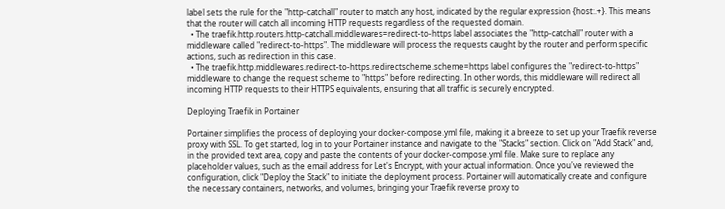label sets the rule for the "http-catchall" router to match any host, indicated by the regular expression {host:.+}. This means that the router will catch all incoming HTTP requests regardless of the requested domain.
  • The traefik.http.routers.http-catchall.middlewares=redirect-to-https label associates the "http-catchall" router with a middleware called "redirect-to-https". The middleware will process the requests caught by the router and perform specific actions, such as redirection in this case.
  • The traefik.http.middlewares.redirect-to-https.redirectscheme.scheme=https label configures the "redirect-to-https" middleware to change the request scheme to "https" before redirecting. In other words, this middleware will redirect all incoming HTTP requests to their HTTPS equivalents, ensuring that all traffic is securely encrypted.

Deploying Traefik in Portainer

Portainer simplifies the process of deploying your docker-compose.yml file, making it a breeze to set up your Traefik reverse proxy with SSL. To get started, log in to your Portainer instance and navigate to the "Stacks" section. Click on "Add Stack" and, in the provided text area, copy and paste the contents of your docker-compose.yml file. Make sure to replace any placeholder values, such as the email address for Let's Encrypt, with your actual information. Once you've reviewed the configuration, click "Deploy the Stack" to initiate the deployment process. Portainer will automatically create and configure the necessary containers, networks, and volumes, bringing your Traefik reverse proxy to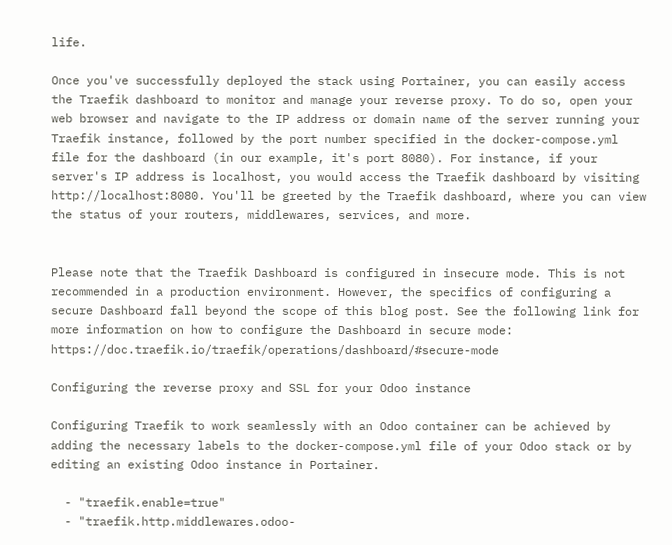life.

Once you've successfully deployed the stack using Portainer, you can easily access the Traefik dashboard to monitor and manage your reverse proxy. To do so, open your web browser and navigate to the IP address or domain name of the server running your Traefik instance, followed by the port number specified in the docker-compose.yml file for the dashboard (in our example, it's port 8080). For instance, if your server's IP address is localhost, you would access the Traefik dashboard by visiting http://localhost:8080. You'll be greeted by the Traefik dashboard, where you can view the status of your routers, middlewares, services, and more.


Please note that the Traefik Dashboard is configured in insecure mode. This is not recommended in a production environment. However, the specifics of configuring a secure Dashboard fall beyond the scope of this blog post. See the following link for more information on how to configure the Dashboard in secure mode: https://doc.traefik.io/traefik/operations/dashboard/#secure-mode

Configuring the reverse proxy and SSL for your Odoo instance

Configuring Traefik to work seamlessly with an Odoo container can be achieved by adding the necessary labels to the docker-compose.yml file of your Odoo stack or by editing an existing Odoo instance in Portainer.

  - "traefik.enable=true"
  - "traefik.http.middlewares.odoo-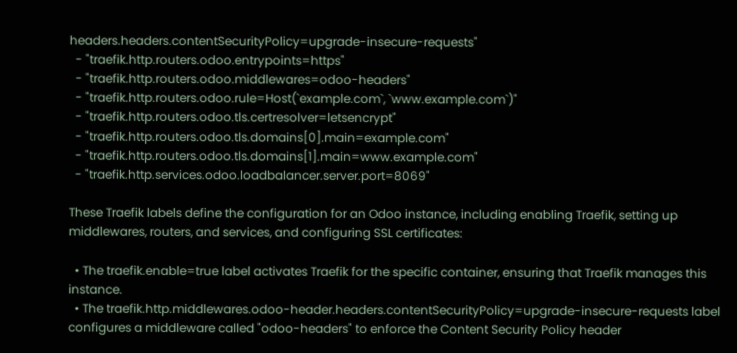headers.headers.contentSecurityPolicy=upgrade-insecure-requests"
  - "traefik.http.routers.odoo.entrypoints=https"
  - "traefik.http.routers.odoo.middlewares=odoo-headers"
  - "traefik.http.routers.odoo.rule=Host(`example.com`, `www.example.com`)"
  - "traefik.http.routers.odoo.tls.certresolver=letsencrypt"
  - "traefik.http.routers.odoo.tls.domains[0].main=example.com"
  - "traefik.http.routers.odoo.tls.domains[1].main=www.example.com"
  - "traefik.http.services.odoo.loadbalancer.server.port=8069"

These Traefik labels define the configuration for an Odoo instance, including enabling Traefik, setting up middlewares, routers, and services, and configuring SSL certificates:

  • The traefik.enable=true label activates Traefik for the specific container, ensuring that Traefik manages this instance.
  • The traefik.http.middlewares.odoo-header.headers.contentSecurityPolicy=upgrade-insecure-requests label configures a middleware called "odoo-headers" to enforce the Content Security Policy header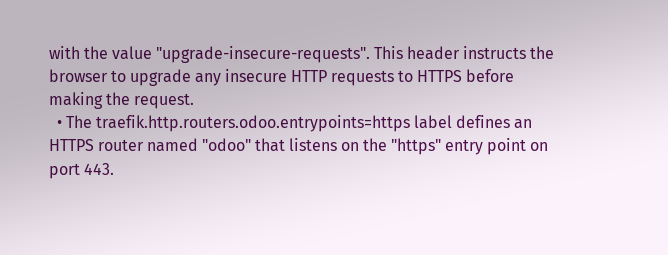with the value "upgrade-insecure-requests". This header instructs the browser to upgrade any insecure HTTP requests to HTTPS before making the request.
  • The traefik.http.routers.odoo.entrypoints=https label defines an HTTPS router named "odoo" that listens on the "https" entry point on port 443.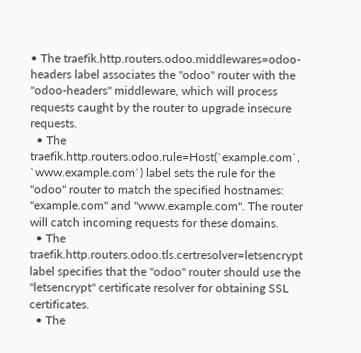• The traefik.http.routers.odoo.middlewares=odoo-headers label associates the "odoo" router with the "odoo-headers" middleware, which will process requests caught by the router to upgrade insecure requests.
  • The traefik.http.routers.odoo.rule=Host(`example.com`, `www.example.com`) label sets the rule for the "odoo" router to match the specified hostnames: "example.com" and "www.example.com". The router will catch incoming requests for these domains.
  • The traefik.http.routers.odoo.tls.certresolver=letsencrypt label specifies that the "odoo" router should use the "letsencrypt" certificate resolver for obtaining SSL certificates.
  • The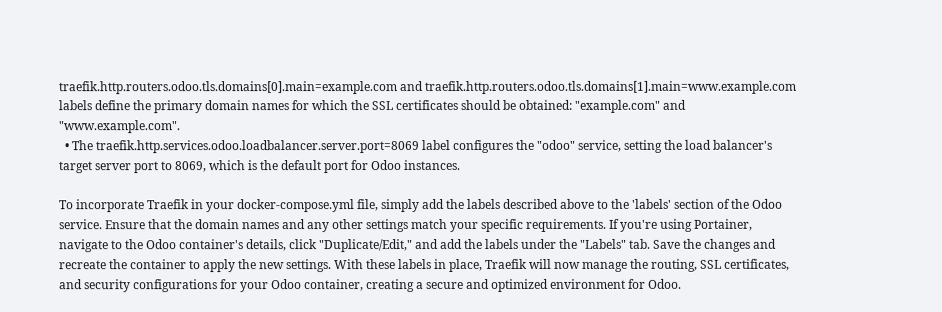traefik.http.routers.odoo.tls.domains[0].main=example.com and traefik.http.routers.odoo.tls.domains[1].main=www.example.com labels define the primary domain names for which the SSL certificates should be obtained: "example.com" and "www.example.com".
  • The traefik.http.services.odoo.loadbalancer.server.port=8069 label configures the "odoo" service, setting the load balancer's target server port to 8069, which is the default port for Odoo instances.

To incorporate Traefik in your docker-compose.yml file, simply add the labels described above to the 'labels' section of the Odoo service. Ensure that the domain names and any other settings match your specific requirements. If you're using Portainer, navigate to the Odoo container's details, click "Duplicate/Edit," and add the labels under the "Labels" tab. Save the changes and recreate the container to apply the new settings. With these labels in place, Traefik will now manage the routing, SSL certificates, and security configurations for your Odoo container, creating a secure and optimized environment for Odoo.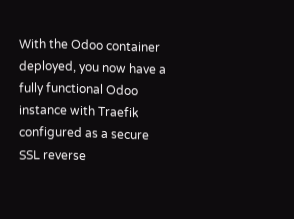With the Odoo container deployed, you now have a fully functional Odoo instance with Traefik configured as a secure SSL reverse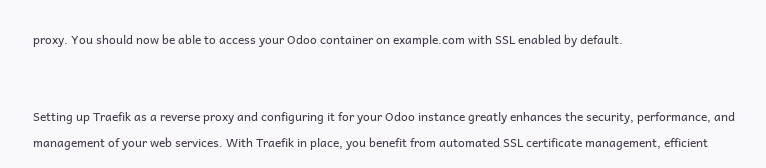proxy. You should now be able to access your Odoo container on example.com with SSL enabled by default.


Setting up Traefik as a reverse proxy and configuring it for your Odoo instance greatly enhances the security, performance, and management of your web services. With Traefik in place, you benefit from automated SSL certificate management, efficient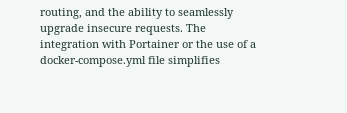routing, and the ability to seamlessly upgrade insecure requests. The integration with Portainer or the use of a docker-compose.yml file simplifies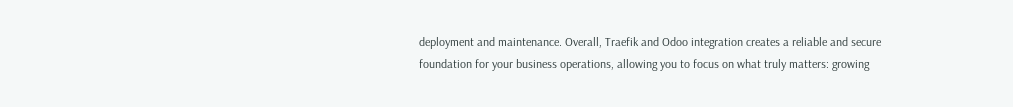deployment and maintenance. Overall, Traefik and Odoo integration creates a reliable and secure foundation for your business operations, allowing you to focus on what truly matters: growing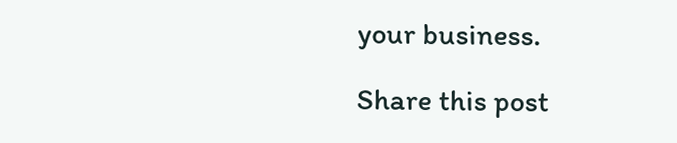your business.

Share this post